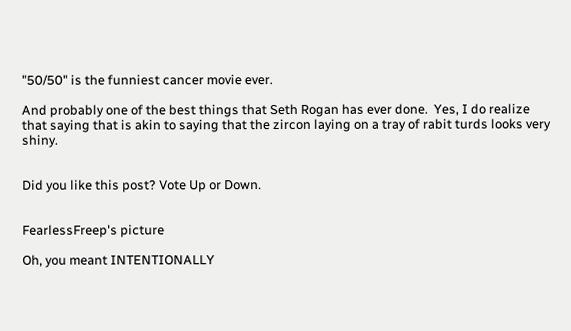"50/50" is the funniest cancer movie ever.

And probably one of the best things that Seth Rogan has ever done.  Yes, I do realize that saying that is akin to saying that the zircon laying on a tray of rabit turds looks very shiny.


Did you like this post? Vote Up or Down.


FearlessFreep's picture

Oh, you meant INTENTIONALLY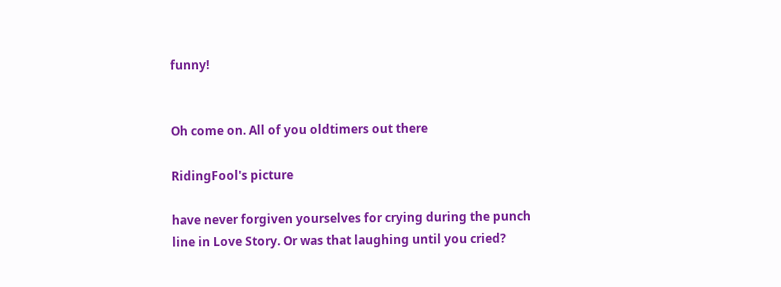funny!


Oh come on. All of you oldtimers out there

RidingFool's picture

have never forgiven yourselves for crying during the punch line in Love Story. Or was that laughing until you cried?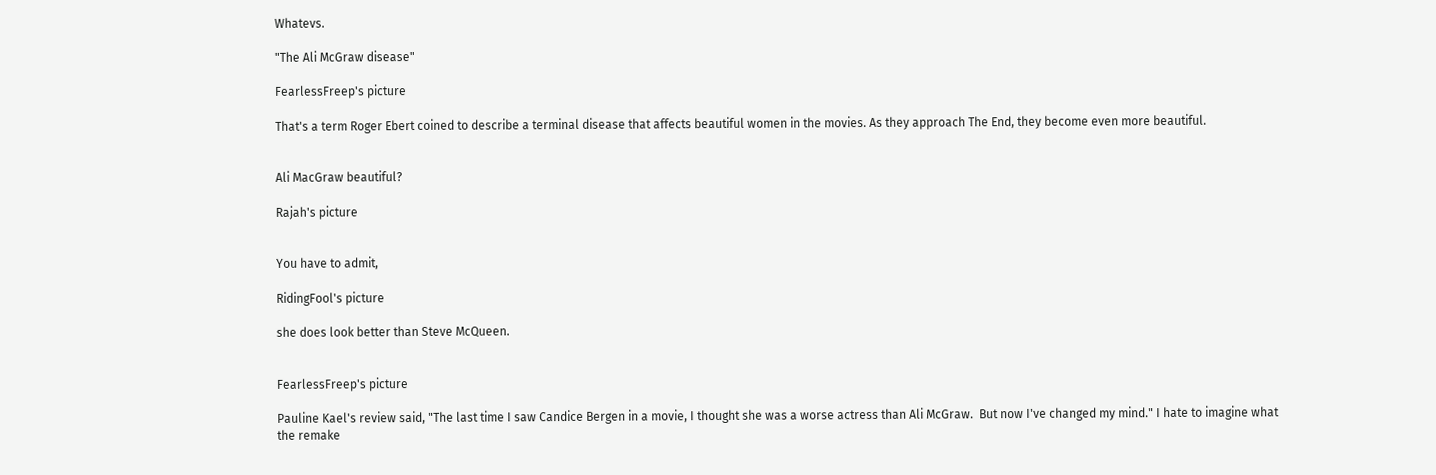Whatevs.

"The Ali McGraw disease"

FearlessFreep's picture

That's a term Roger Ebert coined to describe a terminal disease that affects beautiful women in the movies. As they approach The End, they become even more beautiful.


Ali MacGraw beautiful?

Rajah's picture


You have to admit,

RidingFool's picture

she does look better than Steve McQueen.


FearlessFreep's picture

Pauline Kael's review said, "The last time I saw Candice Bergen in a movie, I thought she was a worse actress than Ali McGraw.  But now I've changed my mind." I hate to imagine what the remake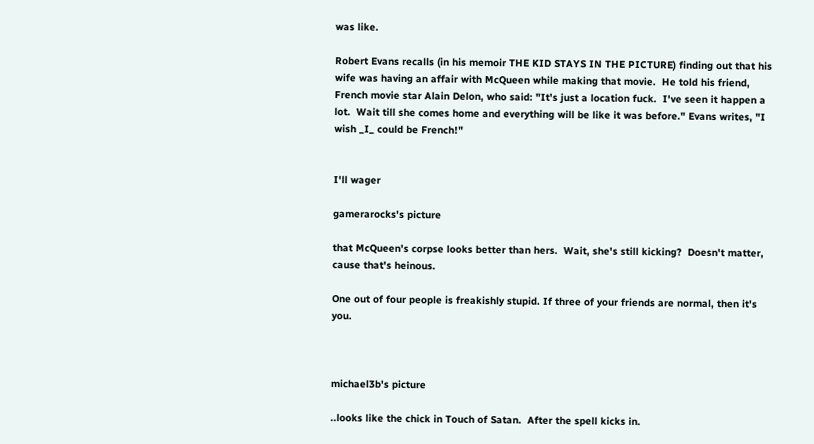was like.

Robert Evans recalls (in his memoir THE KID STAYS IN THE PICTURE) finding out that his wife was having an affair with McQueen while making that movie.  He told his friend, French movie star Alain Delon, who said: "It's just a location fuck.  I've seen it happen a lot.  Wait till she comes home and everything will be like it was before." Evans writes, "I wish _I_ could be French!"


I'll wager

gamerarocks's picture

that McQueen's corpse looks better than hers.  Wait, she's still kicking?  Doesn't matter, cause that's heinous.

One out of four people is freakishly stupid. If three of your friends are normal, then it's you.



michael3b's picture

..looks like the chick in Touch of Satan.  After the spell kicks in.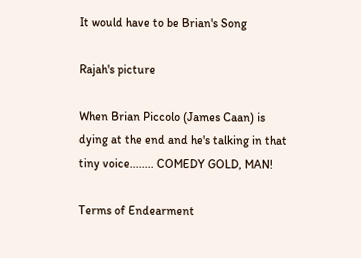It would have to be Brian's Song

Rajah's picture

When Brian Piccolo (James Caan) is dying at the end and he's talking in that tiny voice........ COMEDY GOLD, MAN!

Terms of Endearment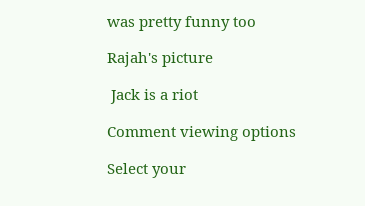was pretty funny too

Rajah's picture

 Jack is a riot

Comment viewing options

Select your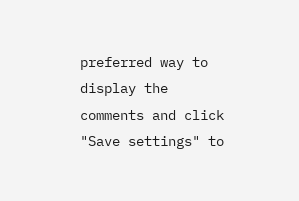preferred way to display the comments and click "Save settings" to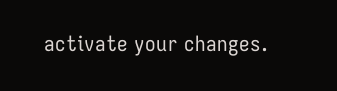activate your changes.